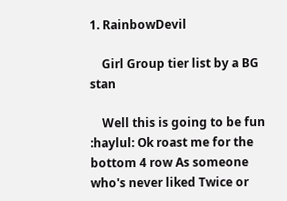1. RainbowDevil

    Girl Group tier list by a BG stan

    Well this is going to be fun :haylul: Ok roast me for the bottom 4 row As someone who's never liked Twice or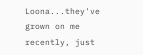Loona...they've grown on me recently, just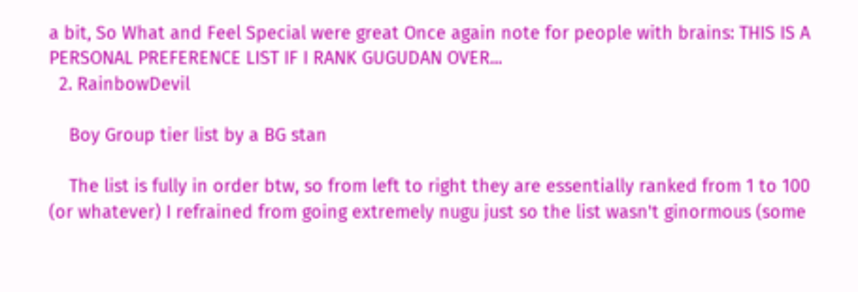a bit, So What and Feel Special were great Once again note for people with brains: THIS IS A PERSONAL PREFERENCE LIST IF I RANK GUGUDAN OVER...
  2. RainbowDevil

    Boy Group tier list by a BG stan

    The list is fully in order btw, so from left to right they are essentially ranked from 1 to 100 (or whatever) I refrained from going extremely nugu just so the list wasn't ginormous (some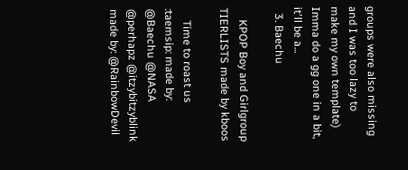groups were also missing and I was too lazy to make my own template) Imma do a gg one in a bit, it'll be a...
  3. Baechu

    KPOP Boy and Girlgroup TIERLISTS made by kboos

    Time to roast us :taemsip: made by: @Baechu @NASA @perhapz @itzybitzyblink made by: @RainbowDevil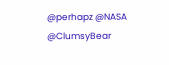@perhapz @NASA @ClumsyBear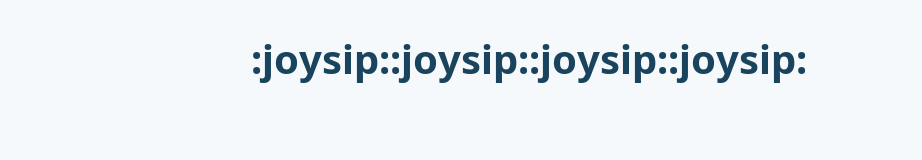:joysip::joysip::joysip::joysip: